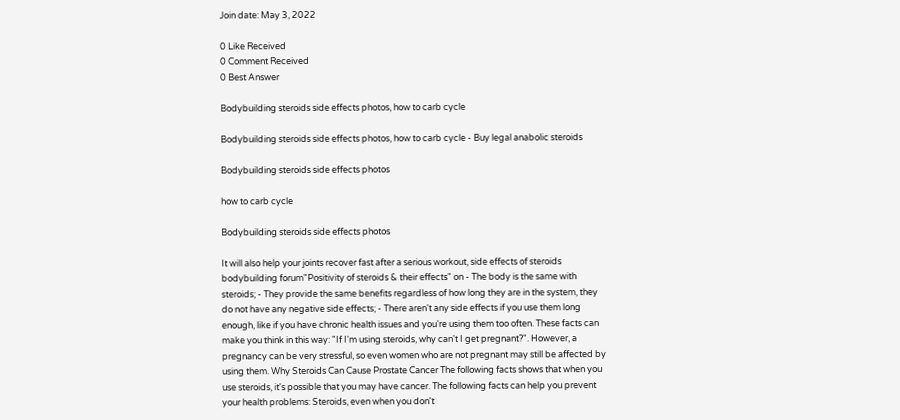Join date: May 3, 2022

0 Like Received
0 Comment Received
0 Best Answer

Bodybuilding steroids side effects photos, how to carb cycle

Bodybuilding steroids side effects photos, how to carb cycle - Buy legal anabolic steroids

Bodybuilding steroids side effects photos

how to carb cycle

Bodybuilding steroids side effects photos

It will also help your joints recover fast after a serious workout, side effects of steroids bodybuilding forum"Positivity of steroids & their effects" on - The body is the same with steroids; - They provide the same benefits regardless of how long they are in the system, they do not have any negative side effects; - There aren't any side effects if you use them long enough, like if you have chronic health issues and you're using them too often. These facts can make you think in this way: "If I'm using steroids, why can't I get pregnant?". However, a pregnancy can be very stressful, so even women who are not pregnant may still be affected by using them. Why Steroids Can Cause Prostate Cancer The following facts shows that when you use steroids, it's possible that you may have cancer. The following facts can help you prevent your health problems: Steroids, even when you don't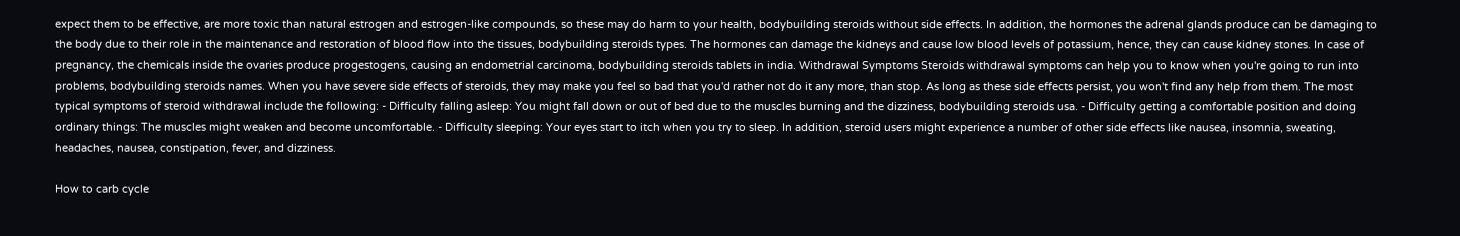expect them to be effective, are more toxic than natural estrogen and estrogen-like compounds, so these may do harm to your health, bodybuilding steroids without side effects. In addition, the hormones the adrenal glands produce can be damaging to the body due to their role in the maintenance and restoration of blood flow into the tissues, bodybuilding steroids types. The hormones can damage the kidneys and cause low blood levels of potassium, hence, they can cause kidney stones. In case of pregnancy, the chemicals inside the ovaries produce progestogens, causing an endometrial carcinoma, bodybuilding steroids tablets in india. Withdrawal Symptoms Steroids withdrawal symptoms can help you to know when you're going to run into problems, bodybuilding steroids names. When you have severe side effects of steroids, they may make you feel so bad that you'd rather not do it any more, than stop. As long as these side effects persist, you won't find any help from them. The most typical symptoms of steroid withdrawal include the following: - Difficulty falling asleep: You might fall down or out of bed due to the muscles burning and the dizziness, bodybuilding steroids usa. - Difficulty getting a comfortable position and doing ordinary things: The muscles might weaken and become uncomfortable. - Difficulty sleeping: Your eyes start to itch when you try to sleep. In addition, steroid users might experience a number of other side effects like nausea, insomnia, sweating, headaches, nausea, constipation, fever, and dizziness.

How to carb cycle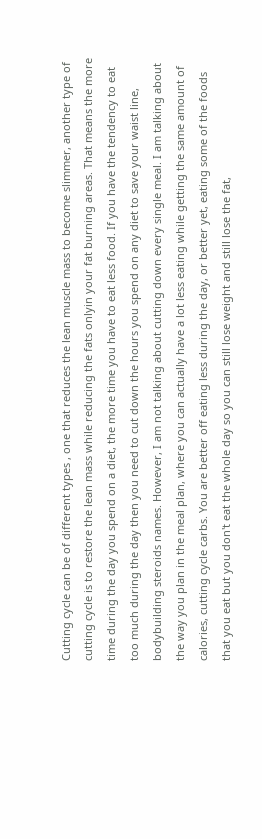Cutting cycle can be of different types , one that reduces the lean muscle mass to become slimmer, another type of cutting cycle is to restore the lean mass while reducing the fats onlyin your fat burning areas. That means the more time during the day you spend on a diet, the more time you have to eat less food. If you have the tendency to eat too much during the day then you need to cut down the hours you spend on any diet to save your waist line, bodybuilding steroids names. However, I am not talking about cutting down every single meal. I am talking about the way you plan in the meal plan, where you can actually have a lot less eating while getting the same amount of calories, cutting cycle carbs. You are better off eating less during the day, or better yet, eating some of the foods that you eat but you don't eat the whole day so you can still lose weight and still lose the fat,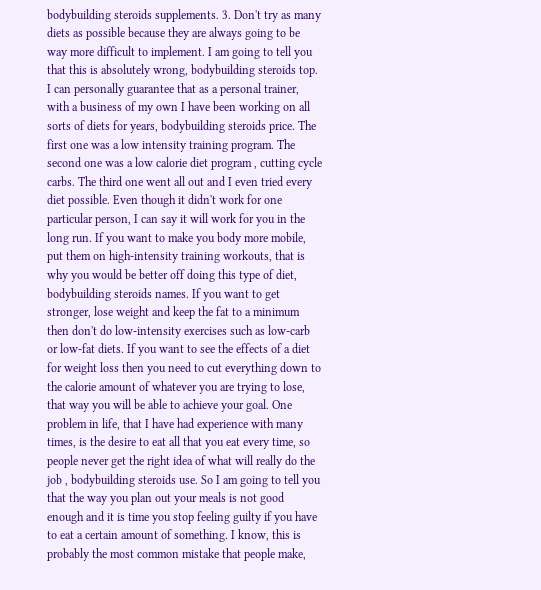bodybuilding steroids supplements. 3. Don't try as many diets as possible because they are always going to be way more difficult to implement. I am going to tell you that this is absolutely wrong, bodybuilding steroids top. I can personally guarantee that as a personal trainer, with a business of my own I have been working on all sorts of diets for years, bodybuilding steroids price. The first one was a low intensity training program. The second one was a low calorie diet program , cutting cycle carbs. The third one went all out and I even tried every diet possible. Even though it didn't work for one particular person, I can say it will work for you in the long run. If you want to make you body more mobile, put them on high-intensity training workouts, that is why you would be better off doing this type of diet, bodybuilding steroids names. If you want to get stronger, lose weight and keep the fat to a minimum then don't do low-intensity exercises such as low-carb or low-fat diets. If you want to see the effects of a diet for weight loss then you need to cut everything down to the calorie amount of whatever you are trying to lose, that way you will be able to achieve your goal. One problem in life, that I have had experience with many times, is the desire to eat all that you eat every time, so people never get the right idea of what will really do the job , bodybuilding steroids use. So I am going to tell you that the way you plan out your meals is not good enough and it is time you stop feeling guilty if you have to eat a certain amount of something. I know, this is probably the most common mistake that people make,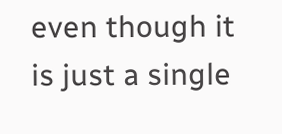even though it is just a single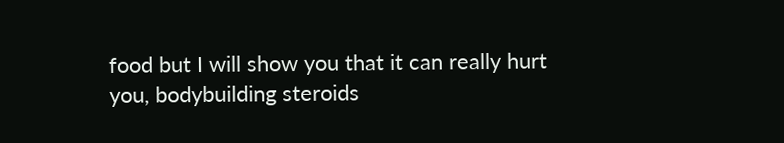food but I will show you that it can really hurt you, bodybuilding steroids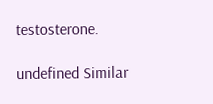testosterone.

undefined Similar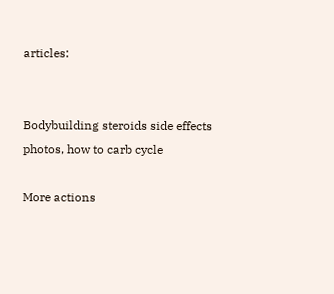articles:


Bodybuilding steroids side effects photos, how to carb cycle

More actions